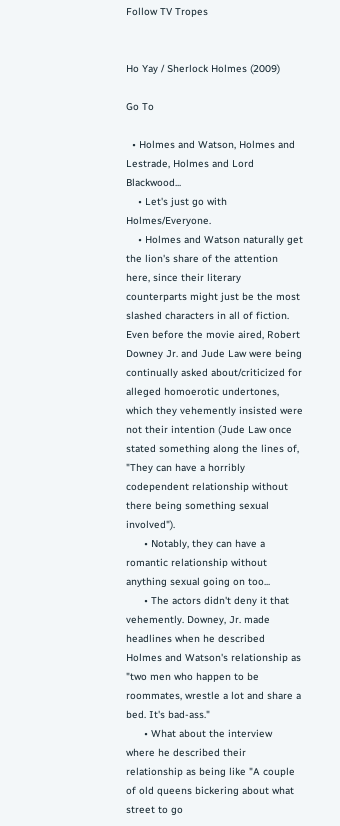Follow TV Tropes


Ho Yay / Sherlock Holmes (2009)

Go To

  • Holmes and Watson, Holmes and Lestrade, Holmes and Lord Blackwood...
    • Let's just go with Holmes/Everyone.
    • Holmes and Watson naturally get the lion's share of the attention here, since their literary counterparts might just be the most slashed characters in all of fiction. Even before the movie aired, Robert Downey Jr. and Jude Law were being continually asked about/criticized for alleged homoerotic undertones, which they vehemently insisted were not their intention (Jude Law once stated something along the lines of, "They can have a horribly codependent relationship without there being something sexual involved").
      • Notably, they can have a romantic relationship without anything sexual going on too...
      • The actors didn't deny it that vehemently. Downey, Jr. made headlines when he described Holmes and Watson's relationship as "two men who happen to be roommates, wrestle a lot and share a bed. It's bad-ass."
      • What about the interview where he described their relationship as being like "A couple of old queens bickering about what street to go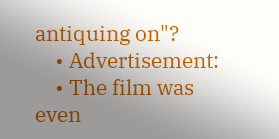antiquing on"?
    • Advertisement:
    • The film was even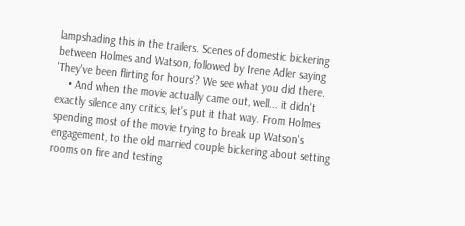lampshading this in the trailers. Scenes of domestic bickering between Holmes and Watson, followed by Irene Adler saying 'They've been flirting for hours'? We see what you did there.
    • And when the movie actually came out, well... it didn't exactly silence any critics, let's put it that way. From Holmes spending most of the movie trying to break up Watson's engagement, to the old married couple bickering about setting rooms on fire and testing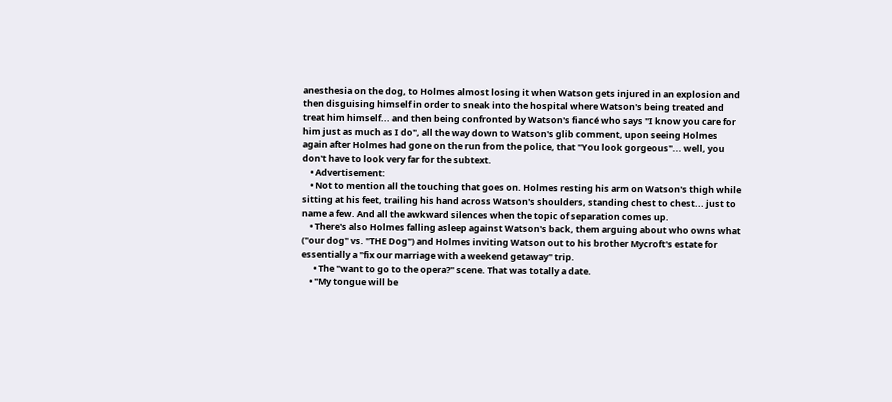anesthesia on the dog, to Holmes almost losing it when Watson gets injured in an explosion and then disguising himself in order to sneak into the hospital where Watson's being treated and treat him himself... and then being confronted by Watson's fiancé who says "I know you care for him just as much as I do", all the way down to Watson's glib comment, upon seeing Holmes again after Holmes had gone on the run from the police, that "You look gorgeous"... well, you don't have to look very far for the subtext.
    • Advertisement:
    • Not to mention all the touching that goes on. Holmes resting his arm on Watson's thigh while sitting at his feet, trailing his hand across Watson's shoulders, standing chest to chest... just to name a few. And all the awkward silences when the topic of separation comes up.
    • There's also Holmes falling asleep against Watson's back, them arguing about who owns what ("our dog" vs. "THE Dog") and Holmes inviting Watson out to his brother Mycroft's estate for essentially a "fix our marriage with a weekend getaway" trip.
      • The "want to go to the opera?" scene. That was totally a date.
    • "My tongue will be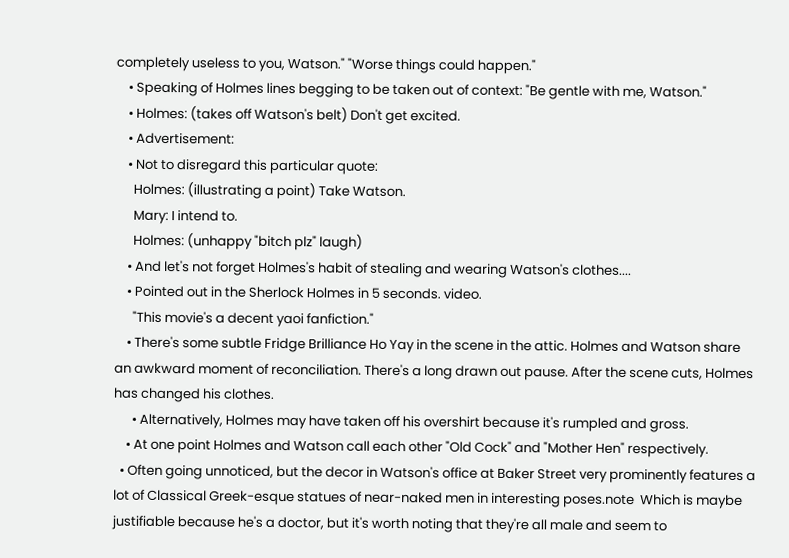completely useless to you, Watson." "Worse things could happen."
    • Speaking of Holmes lines begging to be taken out of context: "Be gentle with me, Watson."
    • Holmes: (takes off Watson's belt) Don't get excited.
    • Advertisement:
    • Not to disregard this particular quote:
      Holmes: (illustrating a point) Take Watson.
      Mary: I intend to.
      Holmes: (unhappy "bitch plz" laugh)
    • And let's not forget Holmes's habit of stealing and wearing Watson's clothes....
    • Pointed out in the Sherlock Holmes in 5 seconds. video.
      "This movie's a decent yaoi fanfiction."
    • There's some subtle Fridge Brilliance Ho Yay in the scene in the attic. Holmes and Watson share an awkward moment of reconciliation. There's a long drawn out pause. After the scene cuts, Holmes has changed his clothes.
      • Alternatively, Holmes may have taken off his overshirt because it's rumpled and gross.
    • At one point Holmes and Watson call each other "Old Cock" and "Mother Hen" respectively.
  • Often going unnoticed, but the decor in Watson's office at Baker Street very prominently features a lot of Classical Greek-esque statues of near-naked men in interesting poses.note  Which is maybe justifiable because he's a doctor, but it's worth noting that they're all male and seem to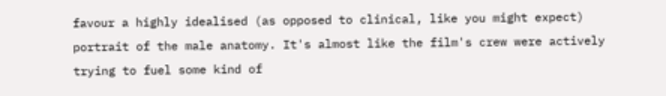favour a highly idealised (as opposed to clinical, like you might expect) portrait of the male anatomy. It's almost like the film's crew were actively trying to fuel some kind of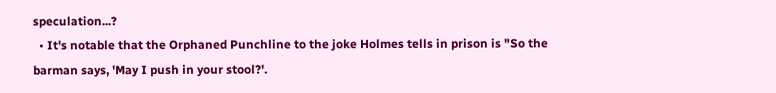speculation...?
  • It's notable that the Orphaned Punchline to the joke Holmes tells in prison is "So the barman says, 'May I push in your stool?'.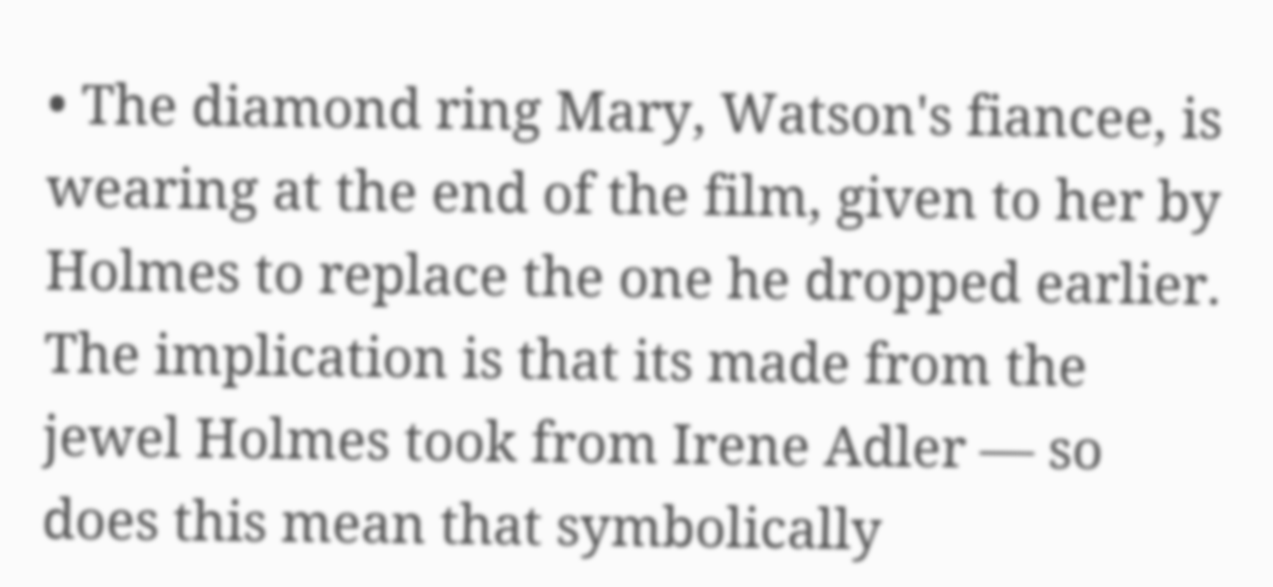• The diamond ring Mary, Watson's fiancee, is wearing at the end of the film, given to her by Holmes to replace the one he dropped earlier. The implication is that its made from the jewel Holmes took from Irene Adler — so does this mean that symbolically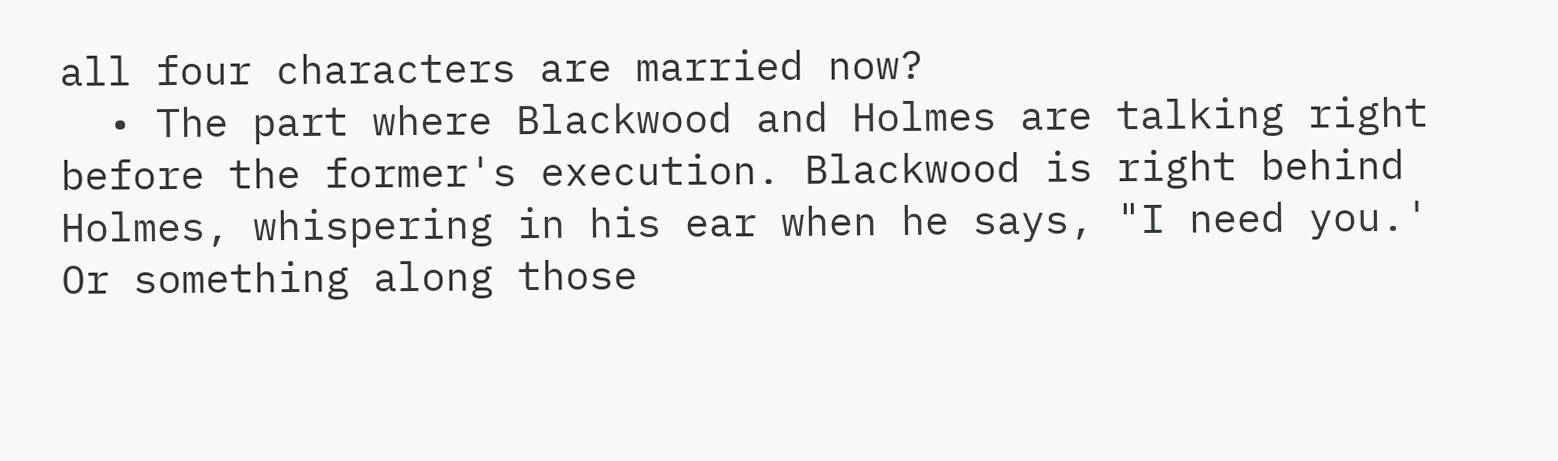all four characters are married now?
  • The part where Blackwood and Holmes are talking right before the former's execution. Blackwood is right behind Holmes, whispering in his ear when he says, "I need you.' Or something along those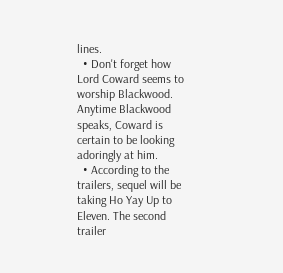lines.
  • Don't forget how Lord Coward seems to worship Blackwood. Anytime Blackwood speaks, Coward is certain to be looking adoringly at him.
  • According to the trailers, sequel will be taking Ho Yay Up to Eleven. The second trailer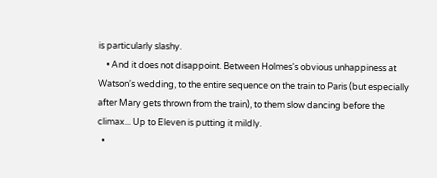is particularly slashy.
    • And it does not disappoint. Between Holmes's obvious unhappiness at Watson's wedding, to the entire sequence on the train to Paris (but especially after Mary gets thrown from the train), to them slow dancing before the climax... Up to Eleven is putting it mildly.
  •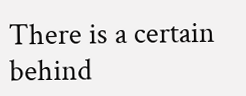There is a certain behind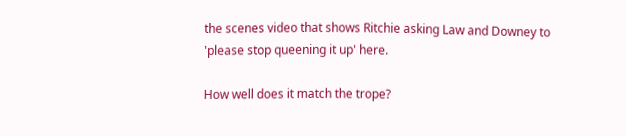the scenes video that shows Ritchie asking Law and Downey to 'please stop queening it up' here.

How well does it match the trope?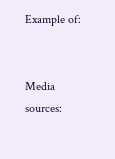Example of:


Media sources: